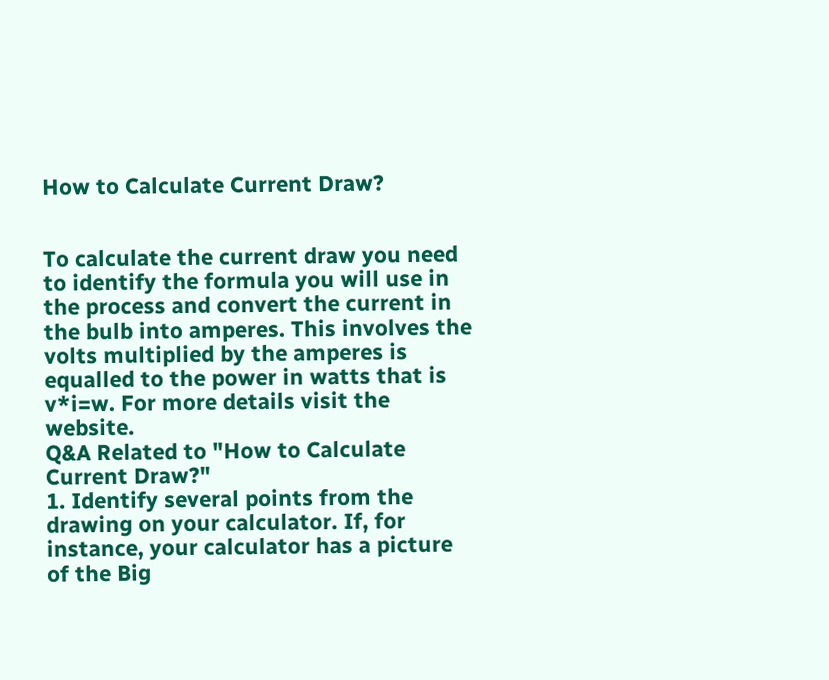How to Calculate Current Draw?


To calculate the current draw you need to identify the formula you will use in the process and convert the current in the bulb into amperes. This involves the volts multiplied by the amperes is equalled to the power in watts that is v*i=w. For more details visit the website.
Q&A Related to "How to Calculate Current Draw?"
1. Identify several points from the drawing on your calculator. If, for instance, your calculator has a picture of the Big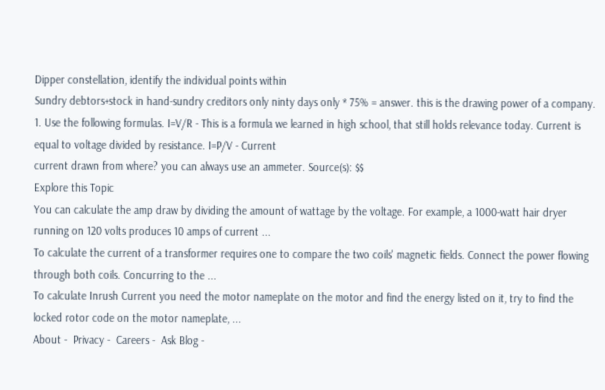Dipper constellation, identify the individual points within
Sundry debtors+stock in hand-sundry creditors only ninty days only * 75% = answer. this is the drawing power of a company.
1. Use the following formulas. I=V/R - This is a formula we learned in high school, that still holds relevance today. Current is equal to voltage divided by resistance. I=P/V - Current
current drawn from where? you can always use an ammeter. Source(s): $$
Explore this Topic
You can calculate the amp draw by dividing the amount of wattage by the voltage. For example, a 1000-watt hair dryer running on 120 volts produces 10 amps of current ...
To calculate the current of a transformer requires one to compare the two coils' magnetic fields. Connect the power flowing through both coils. Concurring to the ...
To calculate Inrush Current you need the motor nameplate on the motor and find the energy listed on it, try to find the locked rotor code on the motor nameplate, ...
About -  Privacy -  Careers -  Ask Blog -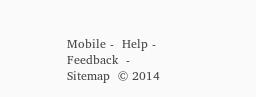Mobile -  Help -  Feedback  -  Sitemap  © 2014